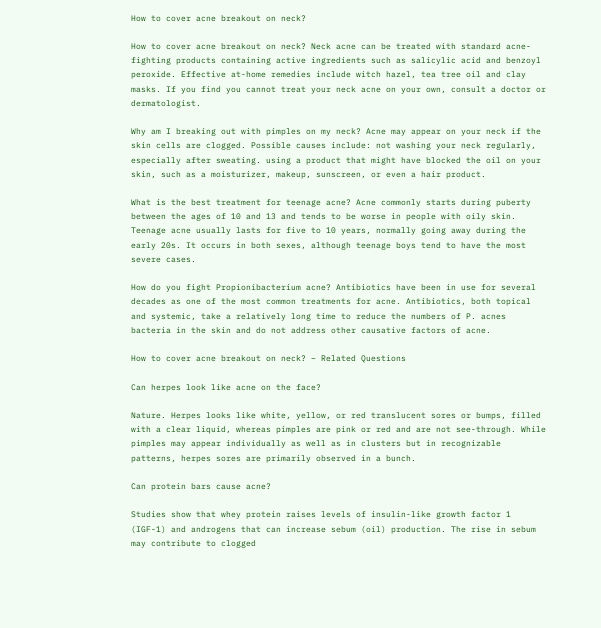How to cover acne breakout on neck?

How to cover acne breakout on neck? Neck acne can be treated with standard acne-fighting products containing active ingredients such as salicylic acid and benzoyl peroxide. Effective at-home remedies include witch hazel, tea tree oil and clay masks. If you find you cannot treat your neck acne on your own, consult a doctor or dermatologist.

Why am I breaking out with pimples on my neck? Acne may appear on your neck if the skin cells are clogged. Possible causes include: not washing your neck regularly, especially after sweating. using a product that might have blocked the oil on your skin, such as a moisturizer, makeup, sunscreen, or even a hair product.

What is the best treatment for teenage acne? Acne commonly starts during puberty between the ages of 10 and 13 and tends to be worse in people with oily skin. Teenage acne usually lasts for five to 10 years, normally going away during the early 20s. It occurs in both sexes, although teenage boys tend to have the most severe cases.

How do you fight Propionibacterium acne? Antibiotics have been in use for several decades as one of the most common treatments for acne. Antibiotics, both topical and systemic, take a relatively long time to reduce the numbers of P. acnes bacteria in the skin and do not address other causative factors of acne.

How to cover acne breakout on neck? – Related Questions

Can herpes look like acne on the face?

Nature. Herpes looks like white, yellow, or red translucent sores or bumps, filled with a clear liquid, whereas pimples are pink or red and are not see-through. While pimples may appear individually as well as in clusters but in recognizable patterns, herpes sores are primarily observed in a bunch.

Can protein bars cause acne?

Studies show that whey protein raises levels of insulin-like growth factor 1 (IGF-1) and androgens that can increase sebum (oil) production. The rise in sebum may contribute to clogged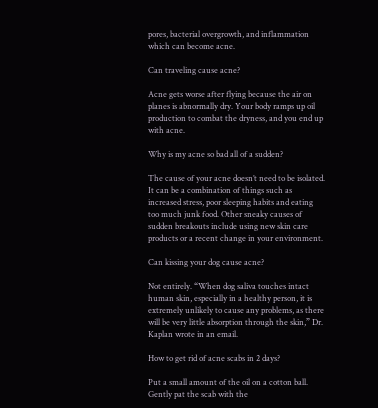pores, bacterial overgrowth, and inflammation which can become acne.

Can traveling cause acne?

Acne gets worse after flying because the air on planes is abnormally dry. Your body ramps up oil production to combat the dryness, and you end up with acne.

Why is my acne so bad all of a sudden?

The cause of your acne doesn’t need to be isolated. It can be a combination of things such as increased stress, poor sleeping habits and eating too much junk food. Other sneaky causes of sudden breakouts include using new skin care products or a recent change in your environment.

Can kissing your dog cause acne?

Not entirely. “When dog saliva touches intact human skin, especially in a healthy person, it is extremely unlikely to cause any problems, as there will be very little absorption through the skin,” Dr. Kaplan wrote in an email.

How to get rid of acne scabs in 2 days?

Put a small amount of the oil on a cotton ball. Gently pat the scab with the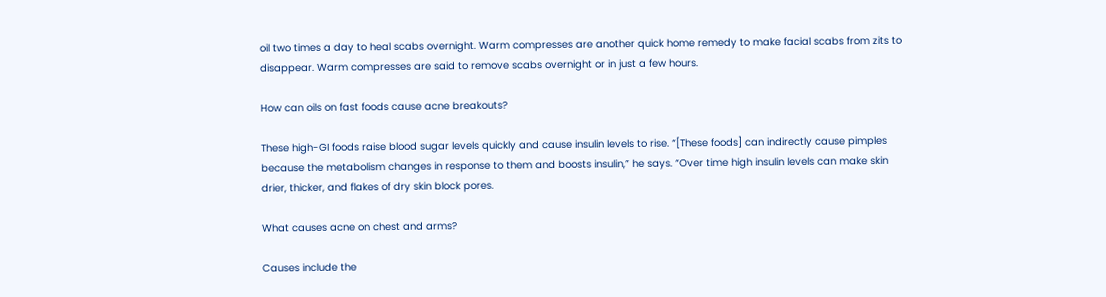oil two times a day to heal scabs overnight. Warm compresses are another quick home remedy to make facial scabs from zits to disappear. Warm compresses are said to remove scabs overnight or in just a few hours.

How can oils on fast foods cause acne breakouts?

These high-GI foods raise blood sugar levels quickly and cause insulin levels to rise. “[These foods] can indirectly cause pimples because the metabolism changes in response to them and boosts insulin,” he says. “Over time high insulin levels can make skin drier, thicker, and flakes of dry skin block pores.

What causes acne on chest and arms?

Causes include the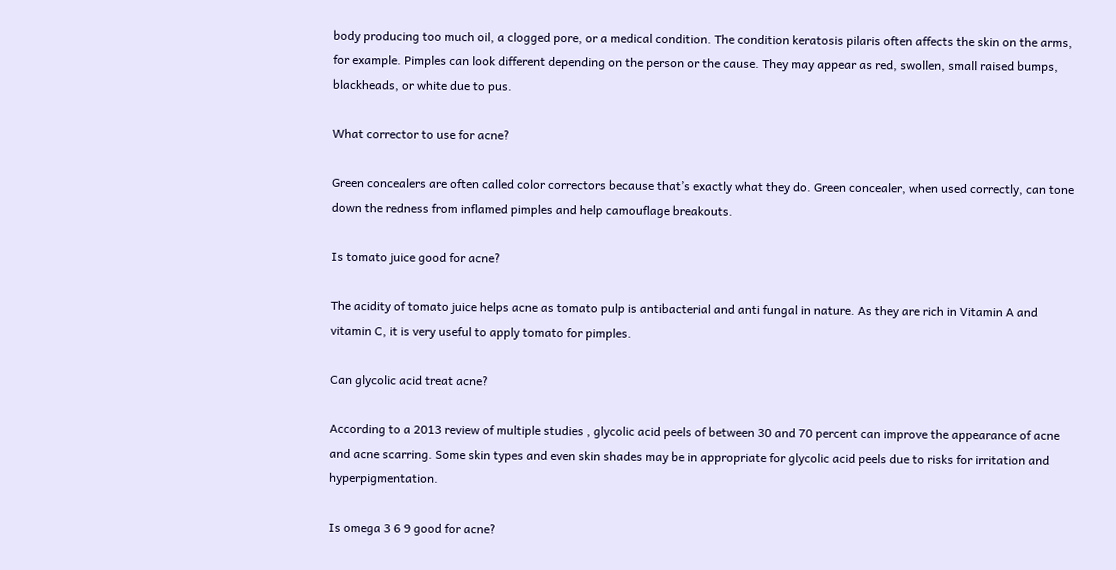body producing too much oil, a clogged pore, or a medical condition. The condition keratosis pilaris often affects the skin on the arms, for example. Pimples can look different depending on the person or the cause. They may appear as red, swollen, small raised bumps, blackheads, or white due to pus.

What corrector to use for acne?

Green concealers are often called color correctors because that’s exactly what they do. Green concealer, when used correctly, can tone down the redness from inflamed pimples and help camouflage breakouts.

Is tomato juice good for acne?

The acidity of tomato juice helps acne as tomato pulp is antibacterial and anti fungal in nature. As they are rich in Vitamin A and vitamin C, it is very useful to apply tomato for pimples.

Can glycolic acid treat acne?

According to a 2013 review of multiple studies , glycolic acid peels of between 30 and 70 percent can improve the appearance of acne and acne scarring. Some skin types and even skin shades may be in appropriate for glycolic acid peels due to risks for irritation and hyperpigmentation.

Is omega 3 6 9 good for acne?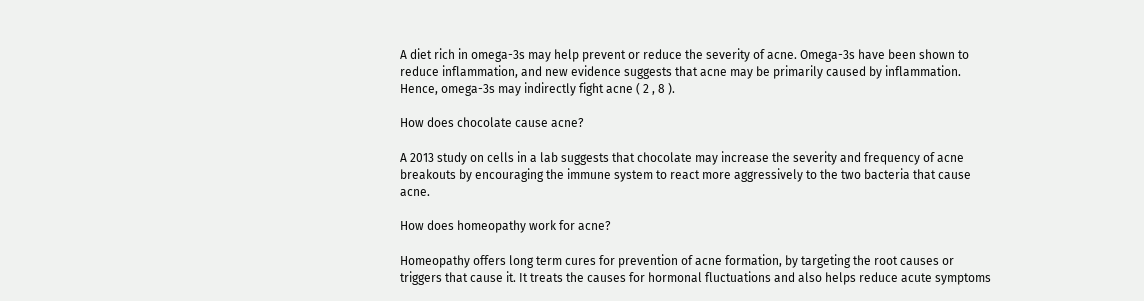A diet rich in omega-3s may help prevent or reduce the severity of acne. Omega-3s have been shown to reduce inflammation, and new evidence suggests that acne may be primarily caused by inflammation. Hence, omega-3s may indirectly fight acne ( 2 , 8 ).

How does chocolate cause acne?

A 2013 study on cells in a lab suggests that chocolate may increase the severity and frequency of acne breakouts by encouraging the immune system to react more aggressively to the two bacteria that cause acne.

How does homeopathy work for acne?

Homeopathy offers long term cures for prevention of acne formation, by targeting the root causes or triggers that cause it. It treats the causes for hormonal fluctuations and also helps reduce acute symptoms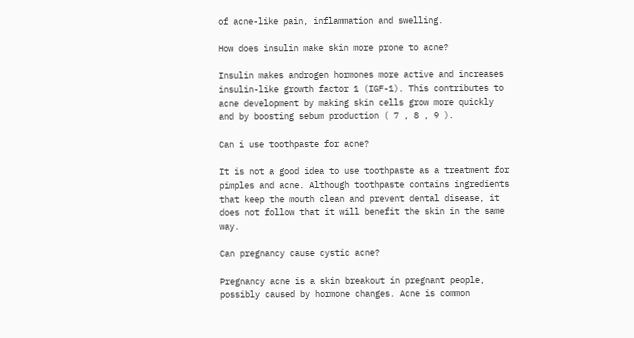of acne-like pain, inflammation and swelling.

How does insulin make skin more prone to acne?

Insulin makes androgen hormones more active and increases insulin-like growth factor 1 (IGF-1). This contributes to acne development by making skin cells grow more quickly and by boosting sebum production ( 7 , 8 , 9 ).

Can i use toothpaste for acne?

It is not a good idea to use toothpaste as a treatment for pimples and acne. Although toothpaste contains ingredients that keep the mouth clean and prevent dental disease, it does not follow that it will benefit the skin in the same way.

Can pregnancy cause cystic acne?

Pregnancy acne is a skin breakout in pregnant people, possibly caused by hormone changes. Acne is common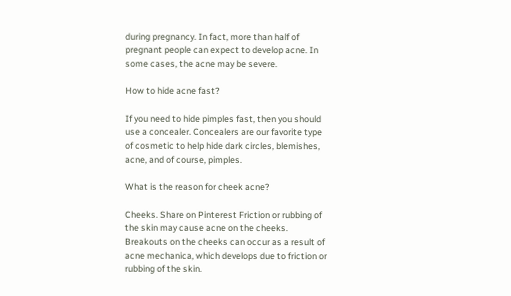during pregnancy. In fact, more than half of pregnant people can expect to develop acne. In some cases, the acne may be severe.

How to hide acne fast?

If you need to hide pimples fast, then you should use a concealer. Concealers are our favorite type of cosmetic to help hide dark circles, blemishes, acne, and of course, pimples.

What is the reason for cheek acne?

Cheeks. Share on Pinterest Friction or rubbing of the skin may cause acne on the cheeks. Breakouts on the cheeks can occur as a result of acne mechanica, which develops due to friction or rubbing of the skin.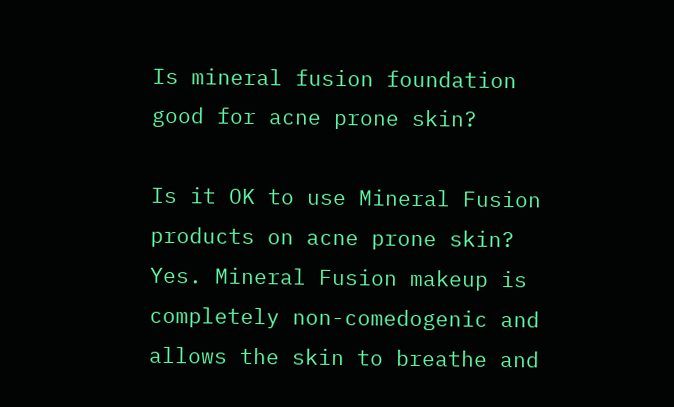Is mineral fusion foundation good for acne prone skin?

Is it OK to use Mineral Fusion products on acne prone skin? Yes. Mineral Fusion makeup is completely non-comedogenic and allows the skin to breathe and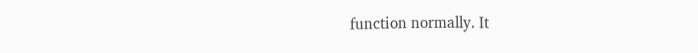function normally. It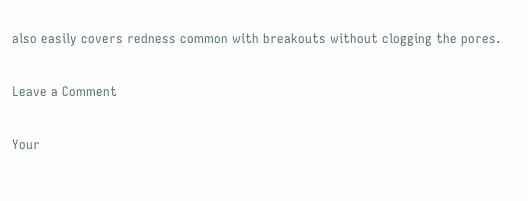also easily covers redness common with breakouts without clogging the pores.

Leave a Comment

Your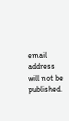email address will not be published.